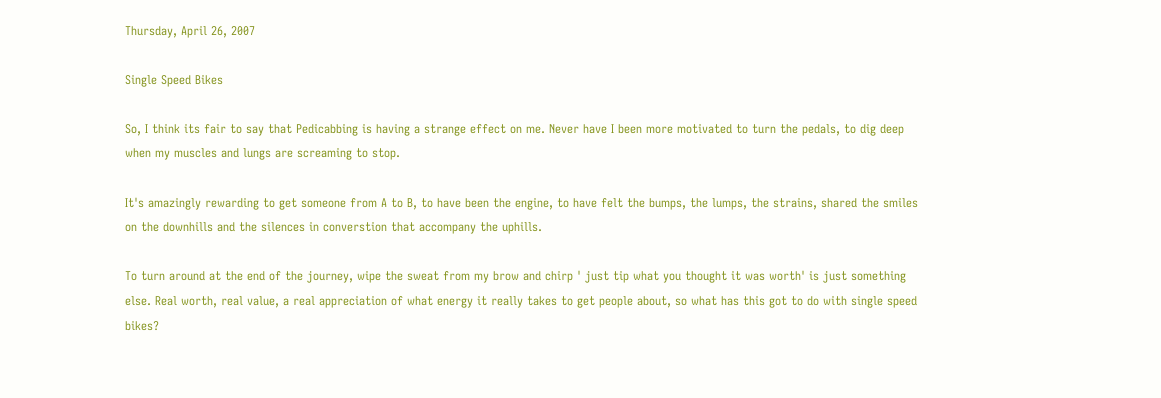Thursday, April 26, 2007

Single Speed Bikes

So, I think its fair to say that Pedicabbing is having a strange effect on me. Never have I been more motivated to turn the pedals, to dig deep when my muscles and lungs are screaming to stop.

It's amazingly rewarding to get someone from A to B, to have been the engine, to have felt the bumps, the lumps, the strains, shared the smiles on the downhills and the silences in converstion that accompany the uphills.

To turn around at the end of the journey, wipe the sweat from my brow and chirp ' just tip what you thought it was worth' is just something else. Real worth, real value, a real appreciation of what energy it really takes to get people about, so what has this got to do with single speed bikes?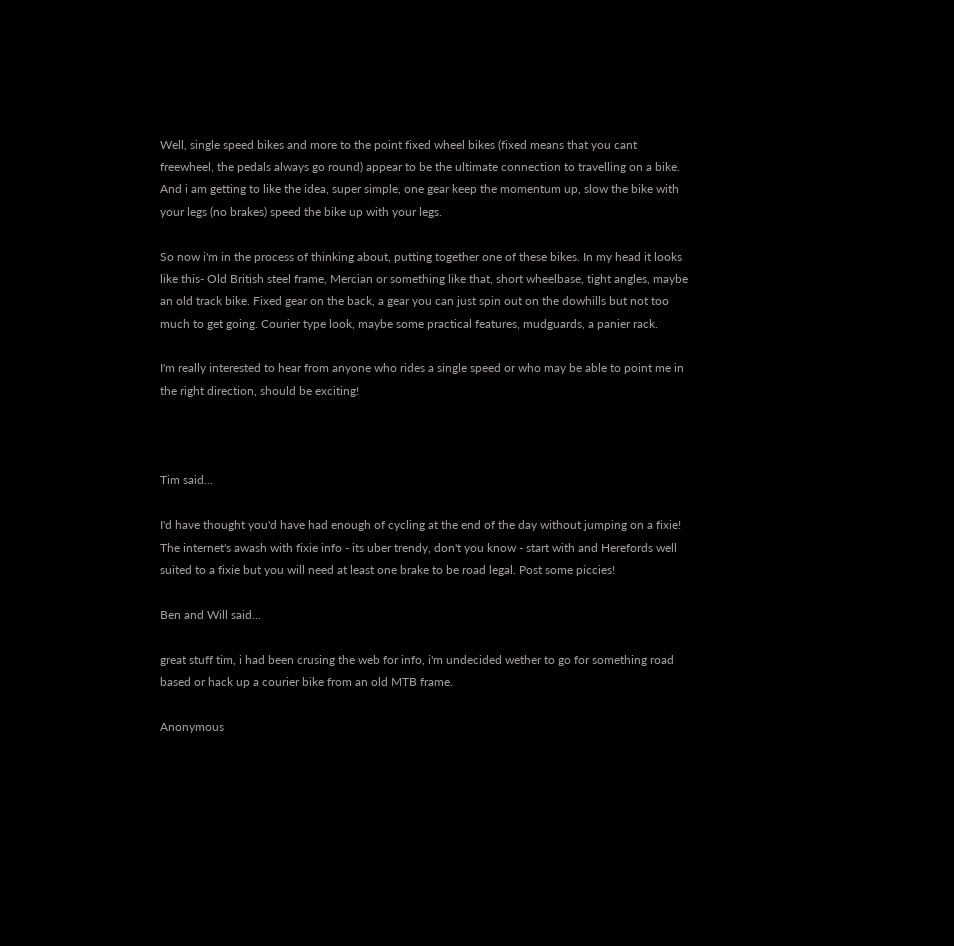Well, single speed bikes and more to the point fixed wheel bikes (fixed means that you cant freewheel, the pedals always go round) appear to be the ultimate connection to travelling on a bike. And i am getting to like the idea, super simple, one gear keep the momentum up, slow the bike with your legs (no brakes) speed the bike up with your legs.

So now i'm in the process of thinking about, putting together one of these bikes. In my head it looks like this- Old British steel frame, Mercian or something like that, short wheelbase, tight angles, maybe an old track bike. Fixed gear on the back, a gear you can just spin out on the dowhills but not too much to get going. Courier type look, maybe some practical features, mudguards, a panier rack.

I'm really interested to hear from anyone who rides a single speed or who may be able to point me in the right direction, should be exciting!



Tim said...

I'd have thought you'd have had enough of cycling at the end of the day without jumping on a fixie! The internet's awash with fixie info - its uber trendy, don't you know - start with and Herefords well suited to a fixie but you will need at least one brake to be road legal. Post some piccies!

Ben and Will said...

great stuff tim, i had been crusing the web for info, i'm undecided wether to go for something road based or hack up a courier bike from an old MTB frame.

Anonymous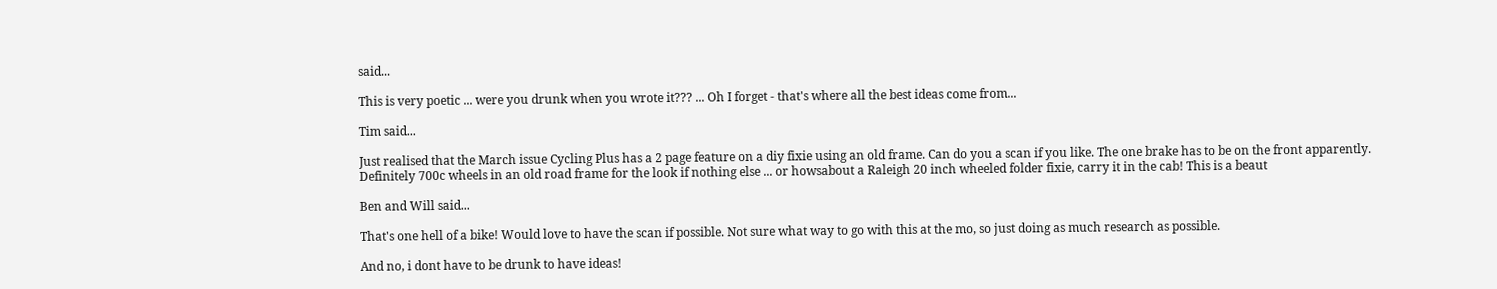said...

This is very poetic ... were you drunk when you wrote it??? ... Oh I forget - that's where all the best ideas come from...

Tim said...

Just realised that the March issue Cycling Plus has a 2 page feature on a diy fixie using an old frame. Can do you a scan if you like. The one brake has to be on the front apparently. Definitely 700c wheels in an old road frame for the look if nothing else ... or howsabout a Raleigh 20 inch wheeled folder fixie, carry it in the cab! This is a beaut

Ben and Will said...

That's one hell of a bike! Would love to have the scan if possible. Not sure what way to go with this at the mo, so just doing as much research as possible.

And no, i dont have to be drunk to have ideas!